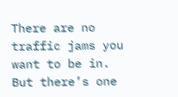There are no traffic jams you want to be in. But there’s one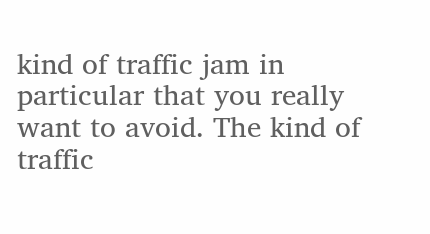kind of traffic jam in particular that you really want to avoid. The kind of traffic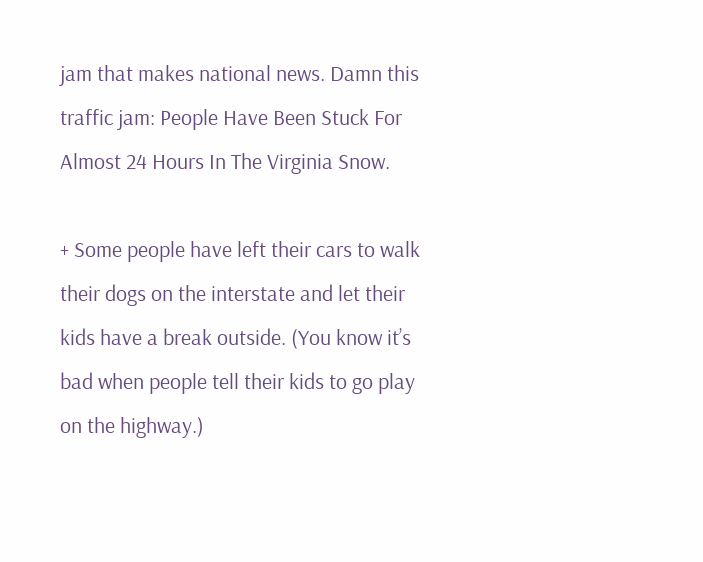jam that makes national news. Damn this traffic jam: People Have Been Stuck For Almost 24 Hours In The Virginia Snow.

+ Some people have left their cars to walk their dogs on the interstate and let their kids have a break outside. (You know it’s bad when people tell their kids to go play on the highway.)